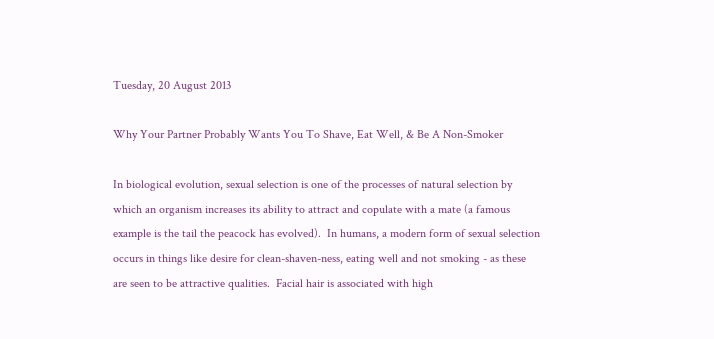Tuesday, 20 August 2013

Why Your Partner Probably Wants You To Shave, Eat Well, & Be A Non-Smoker

In biological evolution, sexual selection is one of the processes of natural selection by which an organism increases its ability to attract and copulate with a mate (a famous example is the tail the peacock has evolved).  In humans, a modern form of sexual selection occurs in things like desire for clean-shaven-ness, eating well and not smoking - as these are seen to be attractive qualities.  Facial hair is associated with high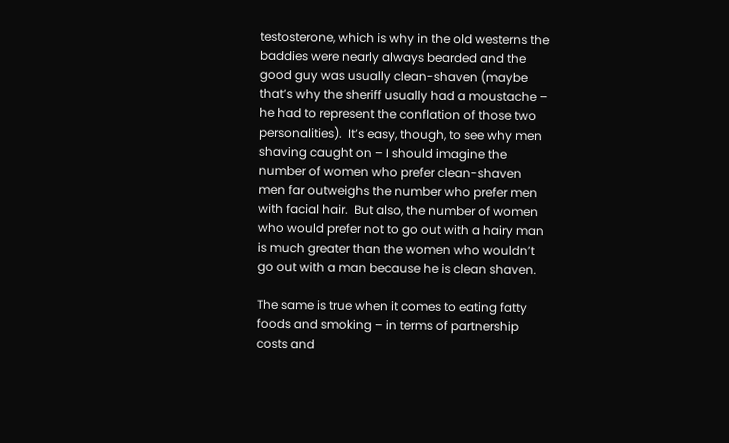testosterone, which is why in the old westerns the baddies were nearly always bearded and the good guy was usually clean-shaven (maybe that’s why the sheriff usually had a moustache – he had to represent the conflation of those two personalities).  It’s easy, though, to see why men shaving caught on – I should imagine the number of women who prefer clean-shaven men far outweighs the number who prefer men with facial hair.  But also, the number of women who would prefer not to go out with a hairy man is much greater than the women who wouldn’t go out with a man because he is clean shaven.

The same is true when it comes to eating fatty foods and smoking – in terms of partnership costs and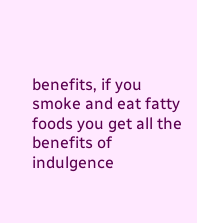benefits, if you smoke and eat fatty foods you get all the benefits of indulgence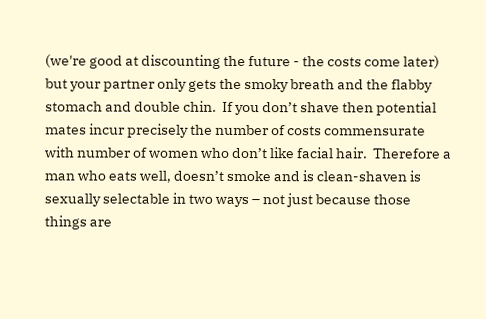(we're good at discounting the future - the costs come later) but your partner only gets the smoky breath and the flabby stomach and double chin.  If you don’t shave then potential mates incur precisely the number of costs commensurate with number of women who don’t like facial hair.  Therefore a man who eats well, doesn’t smoke and is clean-shaven is sexually selectable in two ways – not just because those things are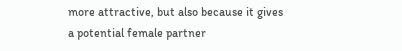more attractive, but also because it gives a potential female partner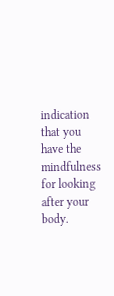indication that you have the mindfulness for looking after your body.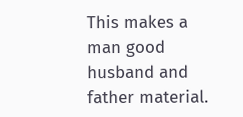This makes a man good husband and father material.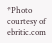*Photo courtesy of ebritic.com